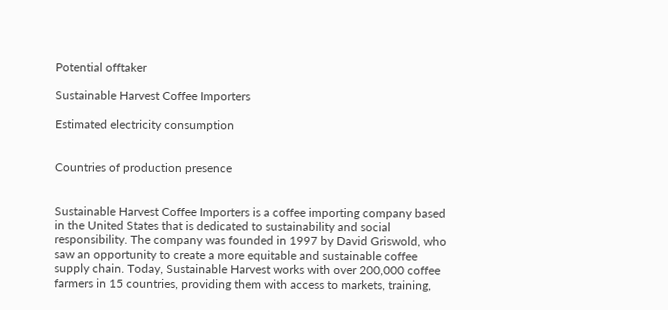Potential offtaker

Sustainable Harvest Coffee Importers

Estimated electricity consumption


Countries of production presence


Sustainable Harvest Coffee Importers is a coffee importing company based in the United States that is dedicated to sustainability and social responsibility. The company was founded in 1997 by David Griswold, who saw an opportunity to create a more equitable and sustainable coffee supply chain. Today, Sustainable Harvest works with over 200,000 coffee farmers in 15 countries, providing them with access to markets, training,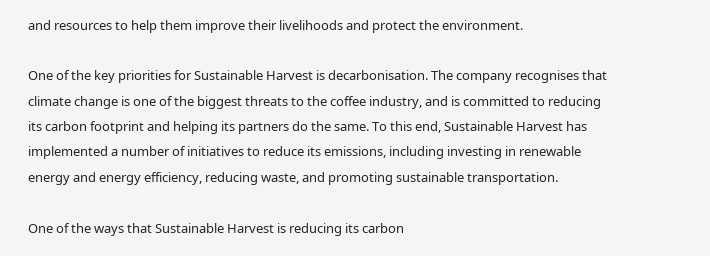and resources to help them improve their livelihoods and protect the environment.

One of the key priorities for Sustainable Harvest is decarbonisation. The company recognises that climate change is one of the biggest threats to the coffee industry, and is committed to reducing its carbon footprint and helping its partners do the same. To this end, Sustainable Harvest has implemented a number of initiatives to reduce its emissions, including investing in renewable energy and energy efficiency, reducing waste, and promoting sustainable transportation.

One of the ways that Sustainable Harvest is reducing its carbon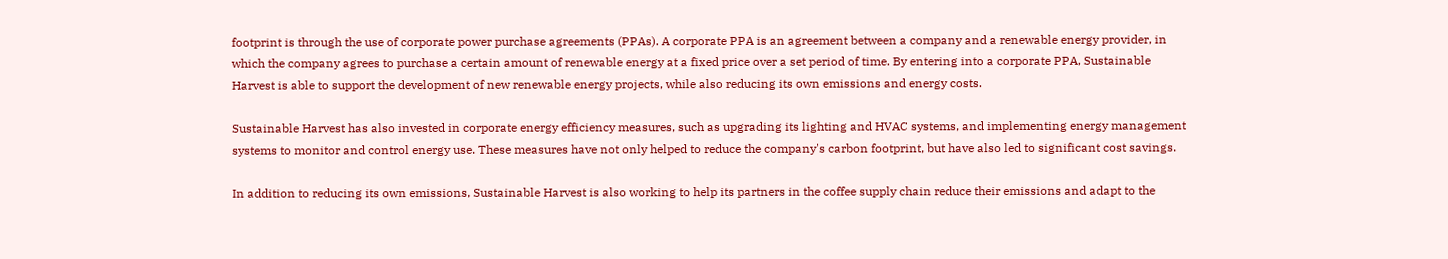footprint is through the use of corporate power purchase agreements (PPAs). A corporate PPA is an agreement between a company and a renewable energy provider, in which the company agrees to purchase a certain amount of renewable energy at a fixed price over a set period of time. By entering into a corporate PPA, Sustainable Harvest is able to support the development of new renewable energy projects, while also reducing its own emissions and energy costs.

Sustainable Harvest has also invested in corporate energy efficiency measures, such as upgrading its lighting and HVAC systems, and implementing energy management systems to monitor and control energy use. These measures have not only helped to reduce the company's carbon footprint, but have also led to significant cost savings.

In addition to reducing its own emissions, Sustainable Harvest is also working to help its partners in the coffee supply chain reduce their emissions and adapt to the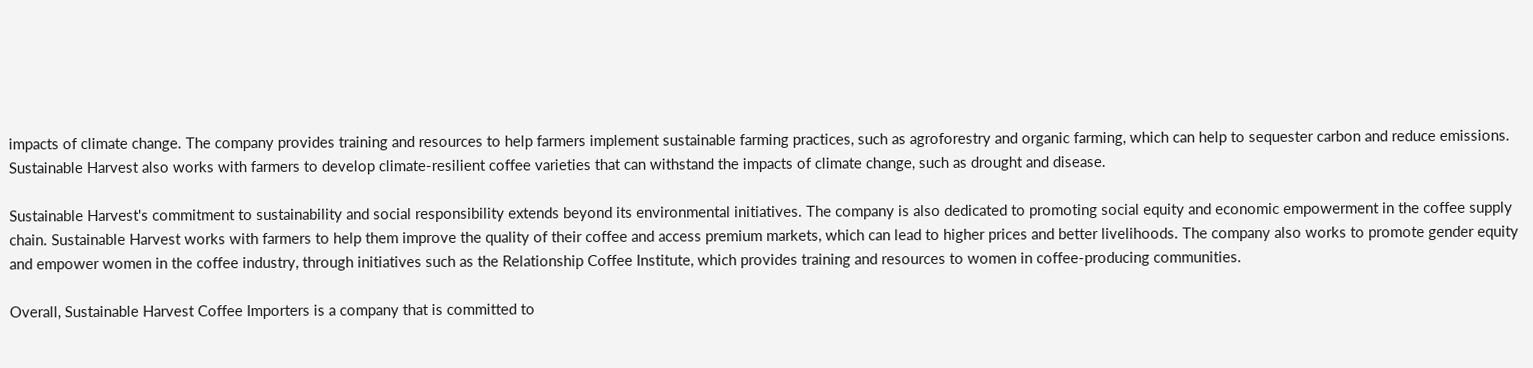impacts of climate change. The company provides training and resources to help farmers implement sustainable farming practices, such as agroforestry and organic farming, which can help to sequester carbon and reduce emissions. Sustainable Harvest also works with farmers to develop climate-resilient coffee varieties that can withstand the impacts of climate change, such as drought and disease.

Sustainable Harvest's commitment to sustainability and social responsibility extends beyond its environmental initiatives. The company is also dedicated to promoting social equity and economic empowerment in the coffee supply chain. Sustainable Harvest works with farmers to help them improve the quality of their coffee and access premium markets, which can lead to higher prices and better livelihoods. The company also works to promote gender equity and empower women in the coffee industry, through initiatives such as the Relationship Coffee Institute, which provides training and resources to women in coffee-producing communities.

Overall, Sustainable Harvest Coffee Importers is a company that is committed to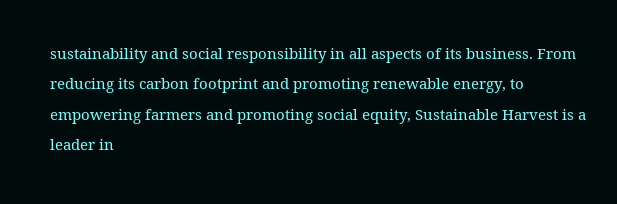sustainability and social responsibility in all aspects of its business. From reducing its carbon footprint and promoting renewable energy, to empowering farmers and promoting social equity, Sustainable Harvest is a leader in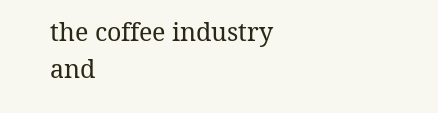the coffee industry and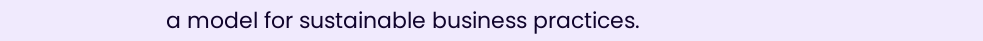a model for sustainable business practices.